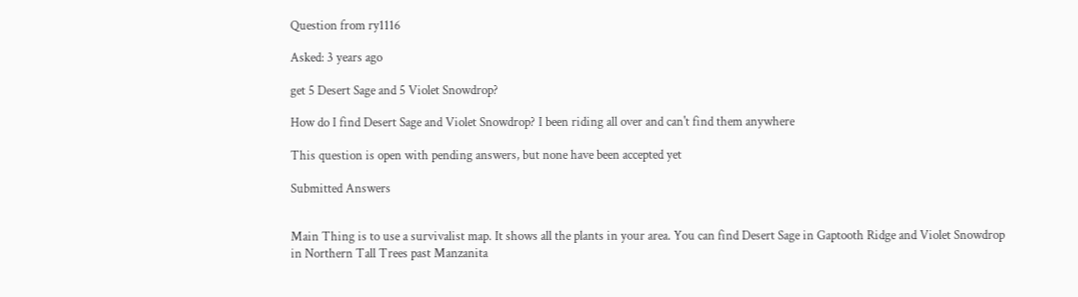Question from ry1116

Asked: 3 years ago

get 5 Desert Sage and 5 Violet Snowdrop?

How do I find Desert Sage and Violet Snowdrop? I been riding all over and can't find them anywhere

This question is open with pending answers, but none have been accepted yet

Submitted Answers


Main Thing is to use a survivalist map. It shows all the plants in your area. You can find Desert Sage in Gaptooth Ridge and Violet Snowdrop in Northern Tall Trees past Manzanita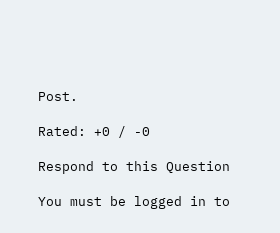Post.

Rated: +0 / -0

Respond to this Question

You must be logged in to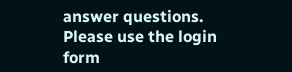answer questions. Please use the login form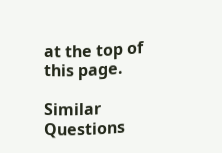at the top of this page.

Similar Questions